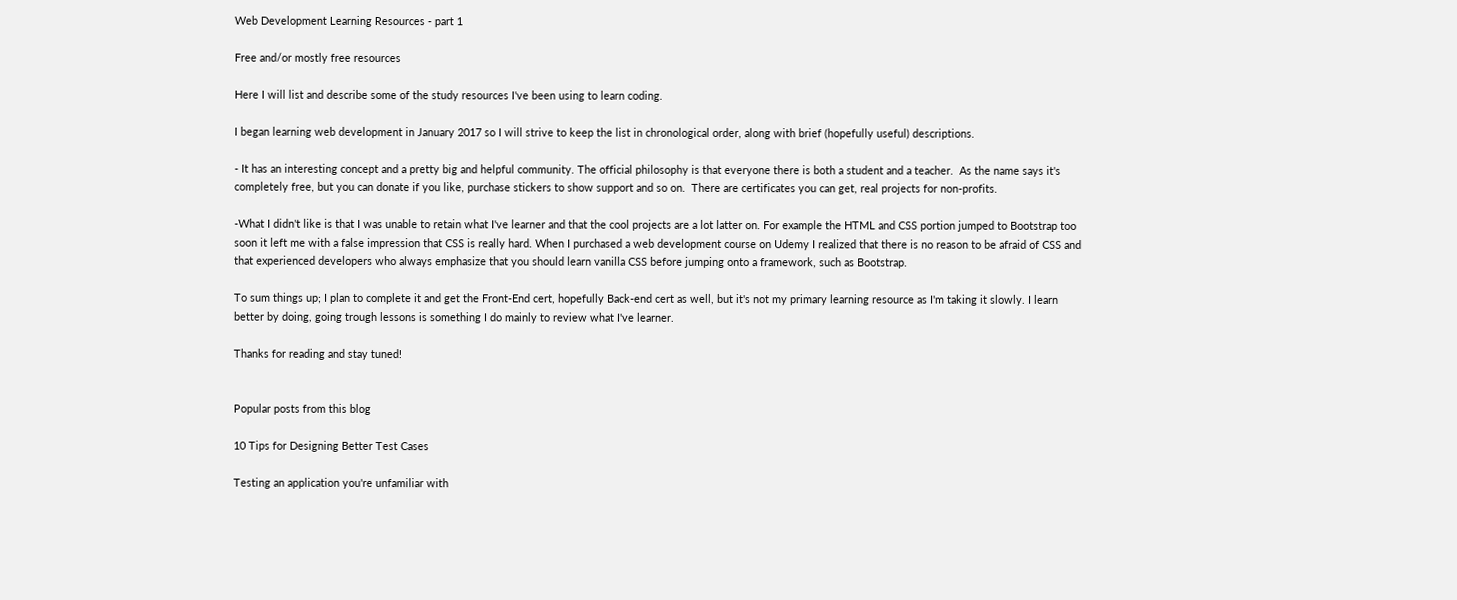Web Development Learning Resources - part 1

Free and/or mostly free resources

Here I will list and describe some of the study resources I've been using to learn coding.

I began learning web development in January 2017 so I will strive to keep the list in chronological order, along with brief (hopefully useful) descriptions.

- It has an interesting concept and a pretty big and helpful community. The official philosophy is that everyone there is both a student and a teacher.  As the name says it's completely free, but you can donate if you like, purchase stickers to show support and so on.  There are certificates you can get, real projects for non-profits.

-What I didn't like is that I was unable to retain what I've learner and that the cool projects are a lot latter on. For example the HTML and CSS portion jumped to Bootstrap too soon it left me with a false impression that CSS is really hard. When I purchased a web development course on Udemy I realized that there is no reason to be afraid of CSS and that experienced developers who always emphasize that you should learn vanilla CSS before jumping onto a framework, such as Bootstrap.

To sum things up; I plan to complete it and get the Front-End cert, hopefully Back-end cert as well, but it's not my primary learning resource as I'm taking it slowly. I learn better by doing, going trough lessons is something I do mainly to review what I've learner.

Thanks for reading and stay tuned!


Popular posts from this blog

10 Tips for Designing Better Test Cases

Testing an application you're unfamiliar with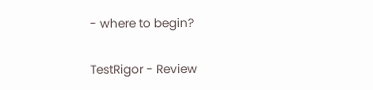- where to begin?

TestRigor - Review